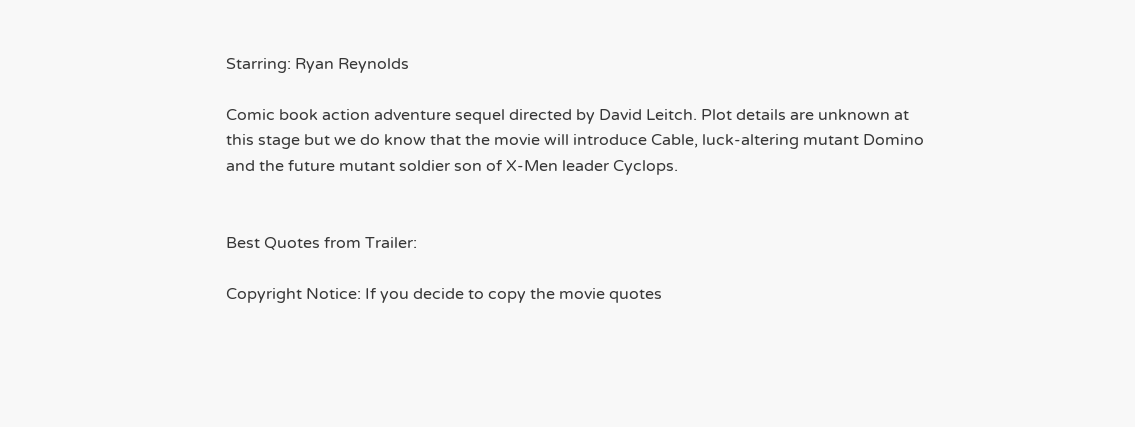Starring: Ryan Reynolds

Comic book action adventure sequel directed by David Leitch. Plot details are unknown at this stage but we do know that the movie will introduce Cable, luck-altering mutant Domino and the future mutant soldier son of X-Men leader Cyclops.


Best Quotes from Trailer:

Copyright Notice: If you decide to copy the movie quotes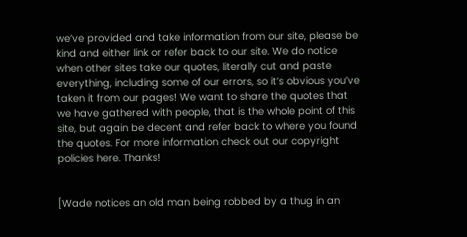we’ve provided and take information from our site, please be kind and either link or refer back to our site. We do notice when other sites take our quotes, literally cut and paste everything, including some of our errors, so it’s obvious you’ve taken it from our pages! We want to share the quotes that we have gathered with people, that is the whole point of this site, but again be decent and refer back to where you found the quotes. For more information check out our copyright policies here. Thanks!


[Wade notices an old man being robbed by a thug in an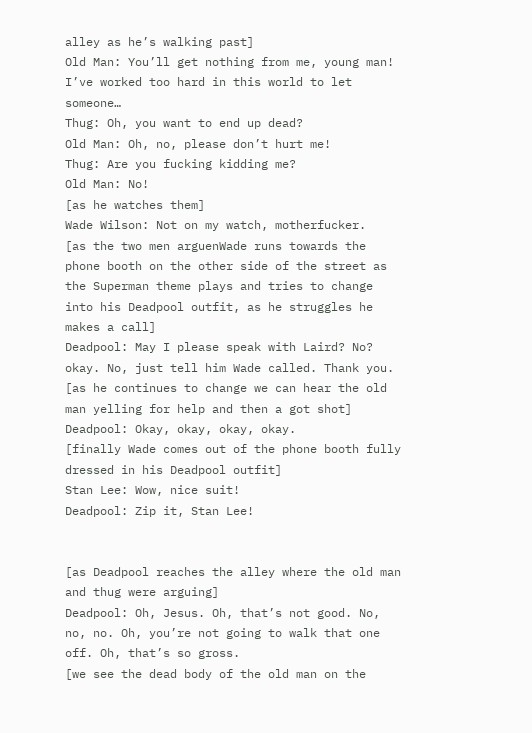alley as he’s walking past]
Old Man: You’ll get nothing from me, young man! I’ve worked too hard in this world to let someone…
Thug: Oh, you want to end up dead?
Old Man: Oh, no, please don’t hurt me!
Thug: Are you fucking kidding me?
Old Man: No!
[as he watches them]
Wade Wilson: Not on my watch, motherfucker.
[as the two men arguenWade runs towards the phone booth on the other side of the street as the Superman theme plays and tries to change into his Deadpool outfit, as he struggles he makes a call]
Deadpool: May I please speak with Laird? No? okay. No, just tell him Wade called. Thank you.
[as he continues to change we can hear the old man yelling for help and then a got shot]
Deadpool: Okay, okay, okay, okay.
[finally Wade comes out of the phone booth fully dressed in his Deadpool outfit]
Stan Lee: Wow, nice suit!
Deadpool: Zip it, Stan Lee!


[as Deadpool reaches the alley where the old man and thug were arguing]
Deadpool: Oh, Jesus. Oh, that’s not good. No, no, no. Oh, you’re not going to walk that one off. Oh, that’s so gross.
[we see the dead body of the old man on the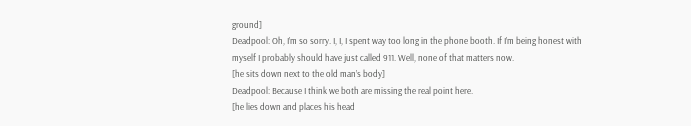ground]
Deadpool: Oh, I’m so sorry. I, I, I spent way too long in the phone booth. If I’m being honest with myself I probably should have just called 911. Well, none of that matters now.
[he sits down next to the old man’s body]
Deadpool: Because I think we both are missing the real point here.
[he lies down and places his head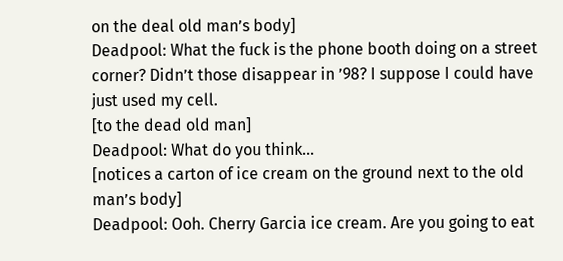on the deal old man’s body]
Deadpool: What the fuck is the phone booth doing on a street corner? Didn’t those disappear in ’98? I suppose I could have just used my cell.
[to the dead old man]
Deadpool: What do you think…
[notices a carton of ice cream on the ground next to the old man’s body]
Deadpool: Ooh. Cherry Garcia ice cream. Are you going to eat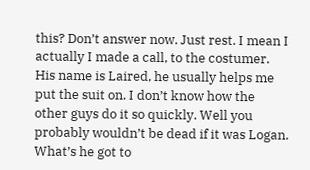this? Don’t answer now. Just rest. I mean I actually I made a call, to the costumer. His name is Laired, he usually helps me put the suit on. I don’t know how the other guys do it so quickly. Well you probably wouldn’t be dead if it was Logan. What’s he got to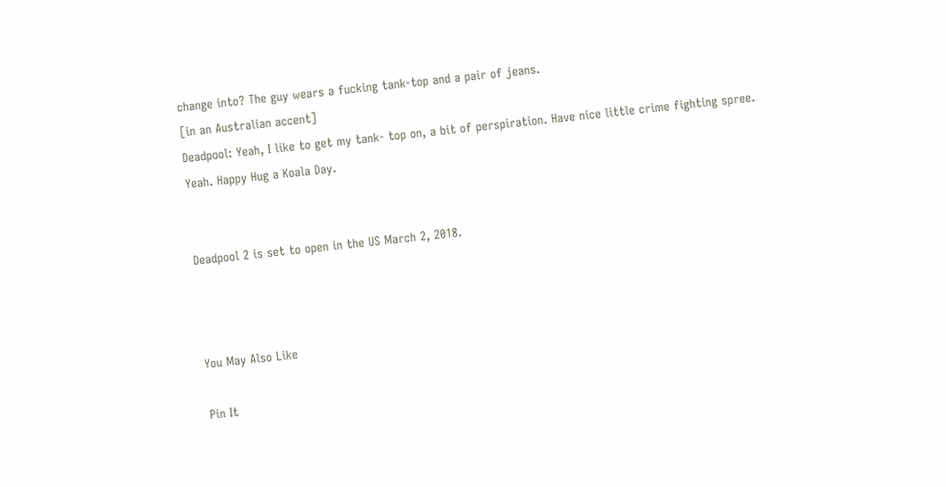change into? The guy wears a fucking tank-top and a pair of jeans.
[in an Australian accent]
Deadpool: Yeah, I like to get my tank- top on, a bit of perspiration. Have nice little crime fighting spree. Yeah. Happy Hug a Koala Day.


Deadpool 2 is set to open in the US March 2, 2018.



You May Also Like

Pin It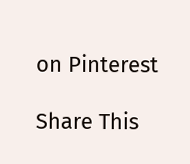on Pinterest

Share This